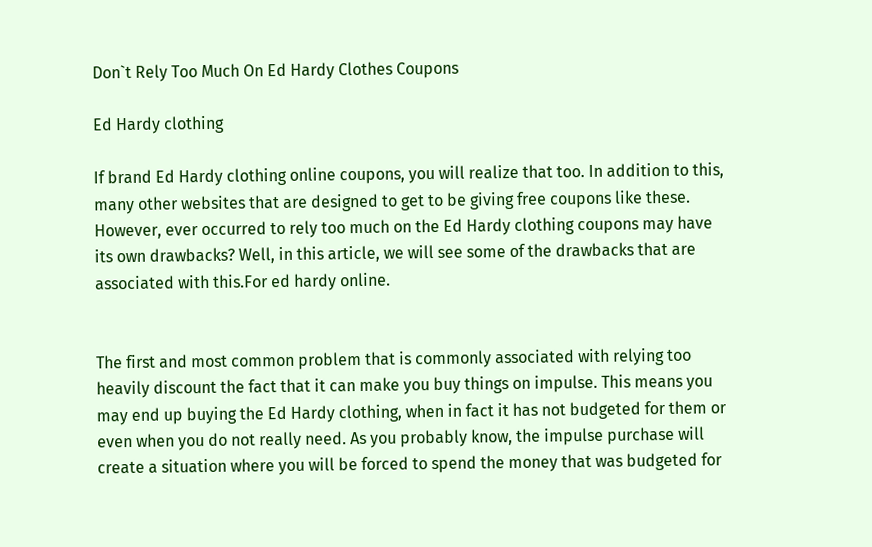Don`t Rely Too Much On Ed Hardy Clothes Coupons

Ed Hardy clothing

If brand Ed Hardy clothing online coupons, you will realize that too. In addition to this, many other websites that are designed to get to be giving free coupons like these. However, ever occurred to rely too much on the Ed Hardy clothing coupons may have its own drawbacks? Well, in this article, we will see some of the drawbacks that are associated with this.For ed hardy online.


The first and most common problem that is commonly associated with relying too heavily discount the fact that it can make you buy things on impulse. This means you may end up buying the Ed Hardy clothing, when in fact it has not budgeted for them or even when you do not really need. As you probably know, the impulse purchase will create a situation where you will be forced to spend the money that was budgeted for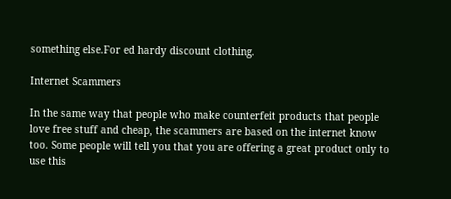something else.For ed hardy discount clothing.

Internet Scammers

In the same way that people who make counterfeit products that people love free stuff and cheap, the scammers are based on the internet know too. Some people will tell you that you are offering a great product only to use this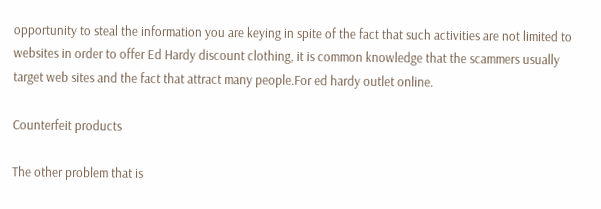opportunity to steal the information you are keying in spite of the fact that such activities are not limited to websites in order to offer Ed Hardy discount clothing, it is common knowledge that the scammers usually target web sites and the fact that attract many people.For ed hardy outlet online.

Counterfeit products

The other problem that is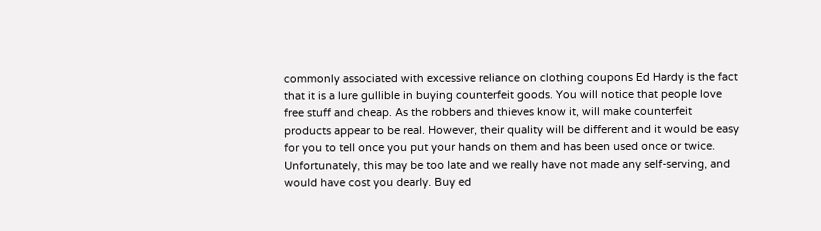commonly associated with excessive reliance on clothing coupons Ed Hardy is the fact that it is a lure gullible in buying counterfeit goods. You will notice that people love free stuff and cheap. As the robbers and thieves know it, will make counterfeit products appear to be real. However, their quality will be different and it would be easy for you to tell once you put your hands on them and has been used once or twice. Unfortunately, this may be too late and we really have not made any self-serving, and would have cost you dearly. Buy ed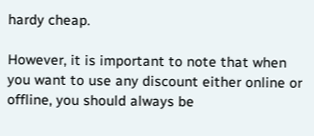hardy cheap.

However, it is important to note that when you want to use any discount either online or offline, you should always be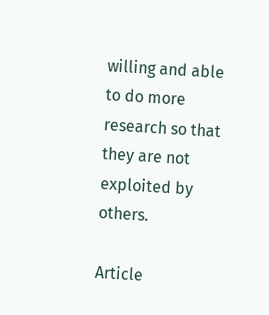willing and able to do more research so that they are not exploited by others.

Article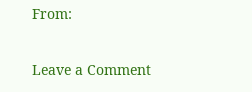From:

Leave a Comment